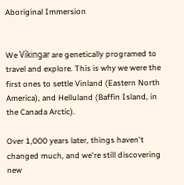Aboriginal Immersion


We Víkingar are genetically programed to travel and explore. This is why we were the first ones to settle Vinland (Eastern North America), and Helluland (Baffin Island, in the Canada Arctic).

Over 1,000 years later, things haven't changed much, and we're still discovering new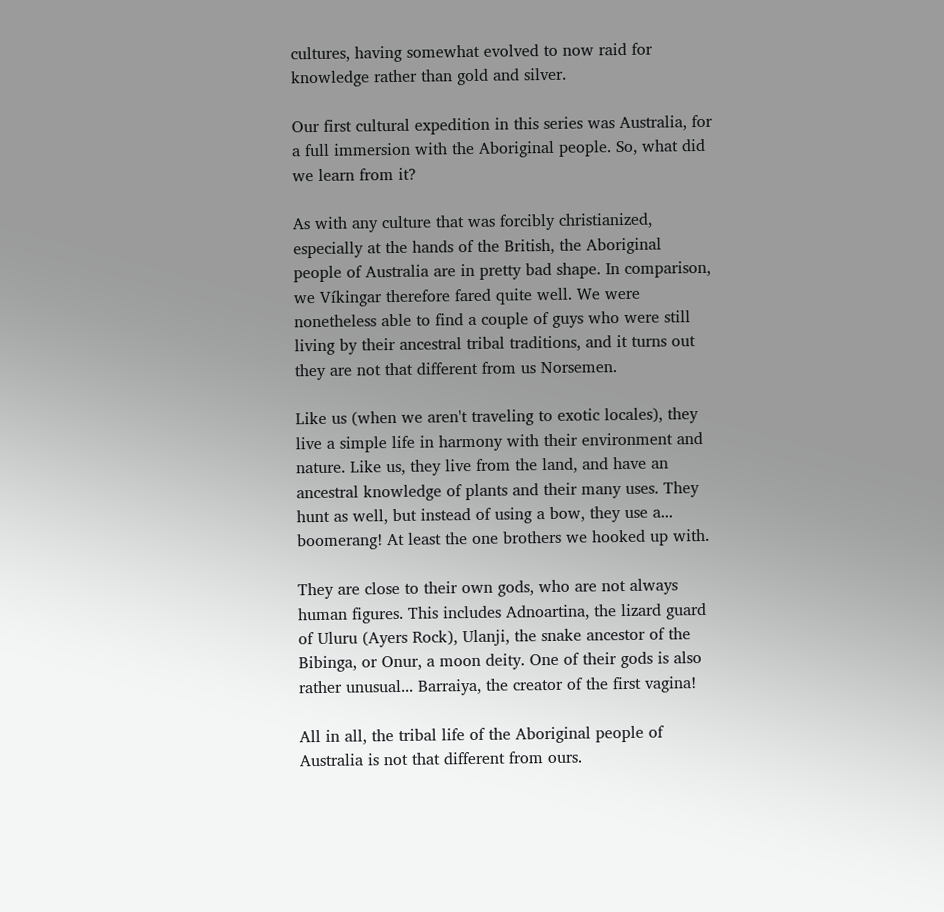cultures, having somewhat evolved to now raid for knowledge rather than gold and silver.

Our first cultural expedition in this series was Australia, for a full immersion with the Aboriginal people. So, what did we learn from it?

As with any culture that was forcibly christianized, especially at the hands of the British, the Aboriginal people of Australia are in pretty bad shape. In comparison, we Víkingar therefore fared quite well. We were nonetheless able to find a couple of guys who were still living by their ancestral tribal traditions, and it turns out they are not that different from us Norsemen.

Like us (when we aren't traveling to exotic locales), they live a simple life in harmony with their environment and nature. Like us, they live from the land, and have an ancestral knowledge of plants and their many uses. They hunt as well, but instead of using a bow, they use a... boomerang! At least the one brothers we hooked up with.

They are close to their own gods, who are not always human figures. This includes Adnoartina, the lizard guard of Uluru (Ayers Rock), Ulanji, the snake ancestor of the Bibinga, or Onur, a moon deity. One of their gods is also rather unusual... Barraiya, the creator of the first vagina!

All in all, the tribal life of the Aboriginal people of Australia is not that different from ours.